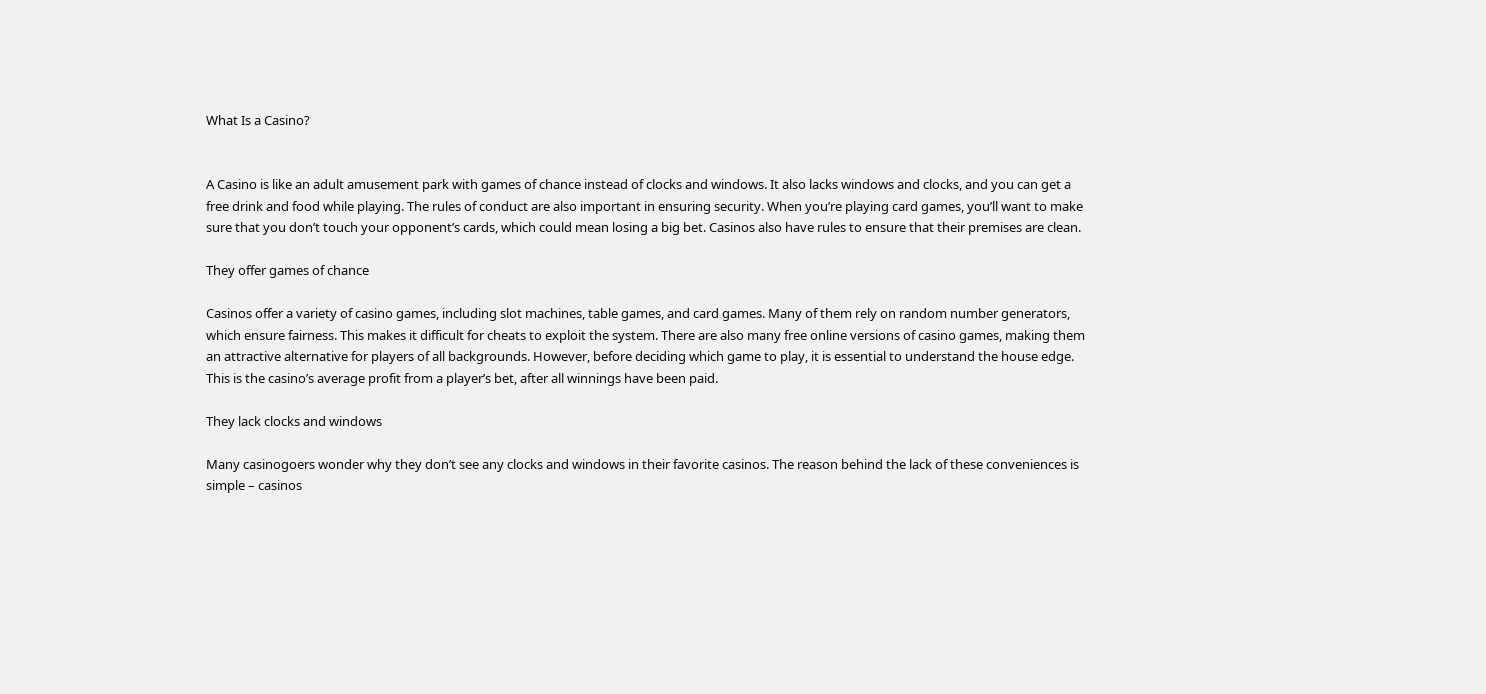What Is a Casino?


A Casino is like an adult amusement park with games of chance instead of clocks and windows. It also lacks windows and clocks, and you can get a free drink and food while playing. The rules of conduct are also important in ensuring security. When you’re playing card games, you’ll want to make sure that you don’t touch your opponent’s cards, which could mean losing a big bet. Casinos also have rules to ensure that their premises are clean.

They offer games of chance

Casinos offer a variety of casino games, including slot machines, table games, and card games. Many of them rely on random number generators, which ensure fairness. This makes it difficult for cheats to exploit the system. There are also many free online versions of casino games, making them an attractive alternative for players of all backgrounds. However, before deciding which game to play, it is essential to understand the house edge. This is the casino’s average profit from a player’s bet, after all winnings have been paid.

They lack clocks and windows

Many casinogoers wonder why they don’t see any clocks and windows in their favorite casinos. The reason behind the lack of these conveniences is simple – casinos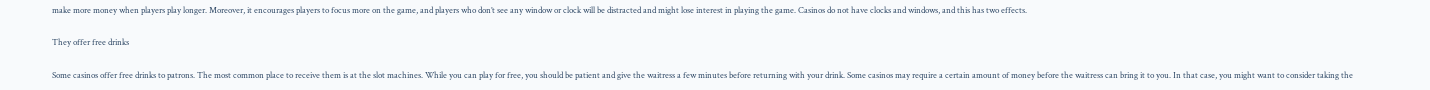make more money when players play longer. Moreover, it encourages players to focus more on the game, and players who don’t see any window or clock will be distracted and might lose interest in playing the game. Casinos do not have clocks and windows, and this has two effects.

They offer free drinks

Some casinos offer free drinks to patrons. The most common place to receive them is at the slot machines. While you can play for free, you should be patient and give the waitress a few minutes before returning with your drink. Some casinos may require a certain amount of money before the waitress can bring it to you. In that case, you might want to consider taking the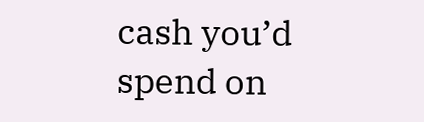cash you’d spend on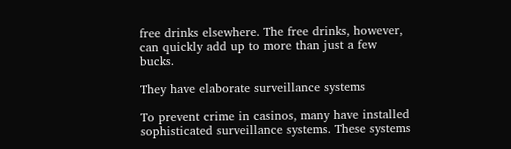free drinks elsewhere. The free drinks, however, can quickly add up to more than just a few bucks.

They have elaborate surveillance systems

To prevent crime in casinos, many have installed sophisticated surveillance systems. These systems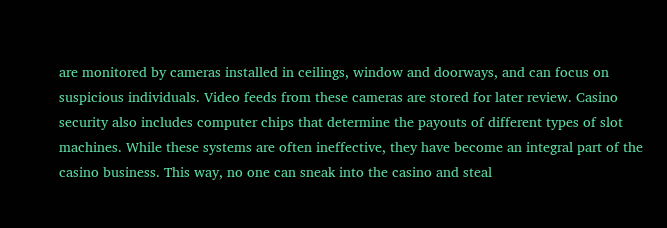are monitored by cameras installed in ceilings, window and doorways, and can focus on suspicious individuals. Video feeds from these cameras are stored for later review. Casino security also includes computer chips that determine the payouts of different types of slot machines. While these systems are often ineffective, they have become an integral part of the casino business. This way, no one can sneak into the casino and steal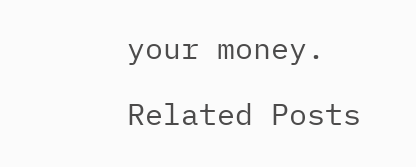your money.

Related Posts